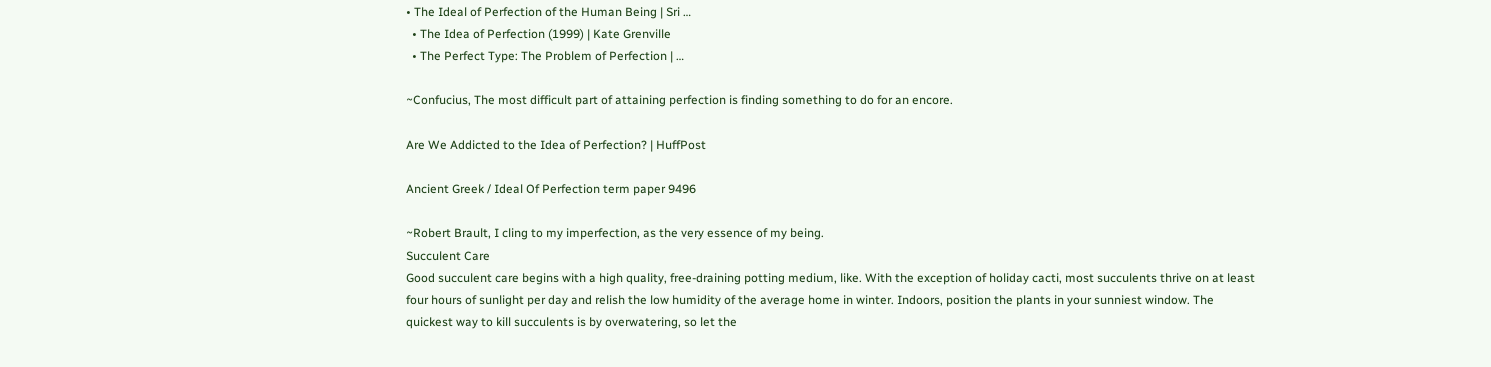• The Ideal of Perfection of the Human Being | Sri …
  • The Idea of Perfection (1999) | Kate Grenville
  • The Perfect Type: The Problem of Perfection | …

~Confucius, The most difficult part of attaining perfection is finding something to do for an encore.

Are We Addicted to the Idea of Perfection? | HuffPost

Ancient Greek / Ideal Of Perfection term paper 9496

~Robert Brault, I cling to my imperfection, as the very essence of my being.
Succulent Care
Good succulent care begins with a high quality, free-draining potting medium, like. With the exception of holiday cacti, most succulents thrive on at least four hours of sunlight per day and relish the low humidity of the average home in winter. Indoors, position the plants in your sunniest window. The quickest way to kill succulents is by overwatering, so let the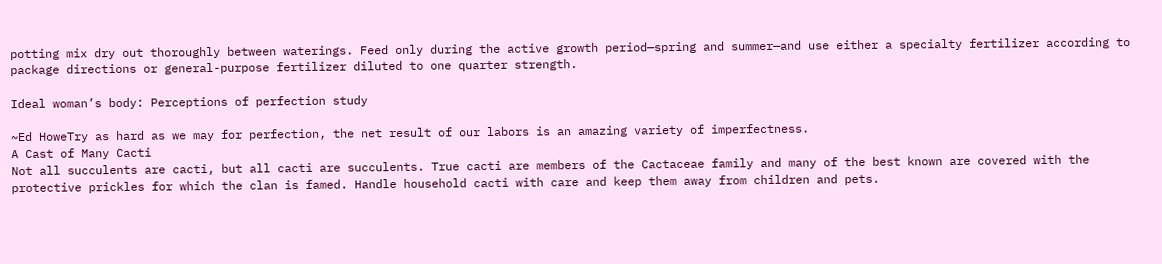potting mix dry out thoroughly between waterings. Feed only during the active growth period—spring and summer—and use either a specialty fertilizer according to package directions or general-purpose fertilizer diluted to one quarter strength.

Ideal woman’s body: Perceptions of perfection study

~Ed HoweTry as hard as we may for perfection, the net result of our labors is an amazing variety of imperfectness.
A Cast of Many Cacti
Not all succulents are cacti, but all cacti are succulents. True cacti are members of the Cactaceae family and many of the best known are covered with the protective prickles for which the clan is famed. Handle household cacti with care and keep them away from children and pets.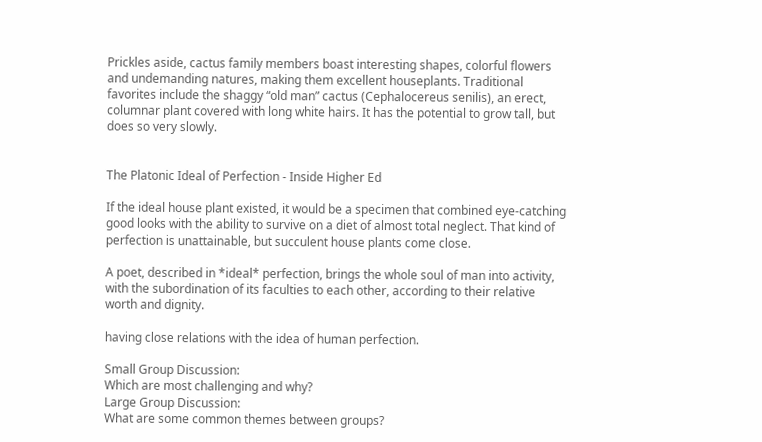Prickles aside, cactus family members boast interesting shapes, colorful flowers and undemanding natures, making them excellent houseplants. Traditional favorites include the shaggy “old man” cactus (Cephalocereus senilis), an erect, columnar plant covered with long white hairs. It has the potential to grow tall, but does so very slowly.


The Platonic Ideal of Perfection - Inside Higher Ed

If the ideal house plant existed, it would be a specimen that combined eye-catching good looks with the ability to survive on a diet of almost total neglect. That kind of perfection is unattainable, but succulent house plants come close.

A poet, described in *ideal* perfection, brings the whole soul of man into activity, with the subordination of its faculties to each other, according to their relative worth and dignity.

having close relations with the idea of human perfection.

Small Group Discussion:
Which are most challenging and why?
Large Group Discussion:
What are some common themes between groups?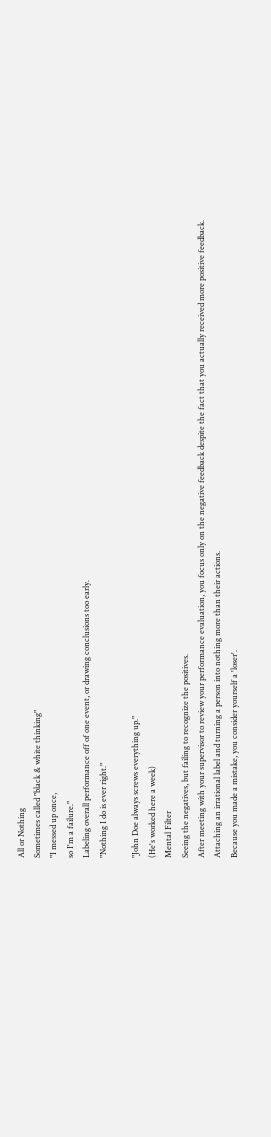All or Nothing
Sometimes called "black & white thinking"
"I messed up once,
so I'm a failure."
Labeling overall performance off of one event, or drawing conclusions too early.
"Nothing I do is ever right."

"John Doe always screws everything up."
(He's worked here a week)
Mental Filter
Seeing the negatives, but failing to recognize the positives.
After meeting with your supervisor to review your performance evaluation, you focus only on the negative feedback despite the fact that you actually received more positive feedback.
Attaching an irrational label and turning a person into nothing more than their actions.
Because you made a mistake, you consider yourself a 'loser'.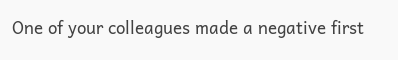One of your colleagues made a negative first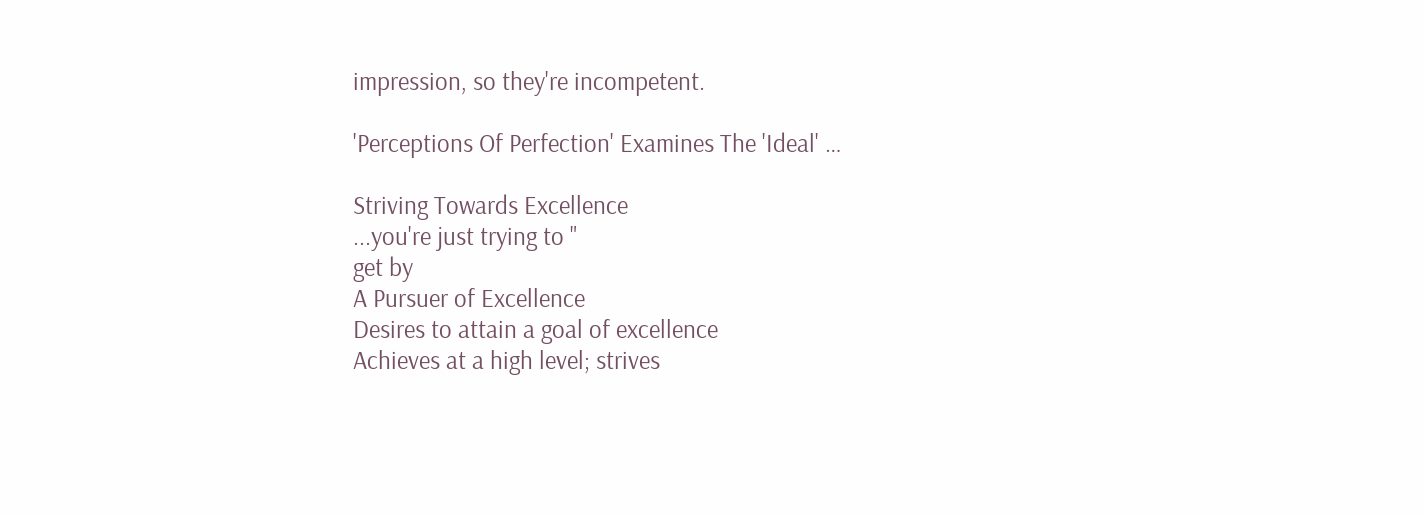impression, so they're incompetent.

'Perceptions Of Perfection' Examines The 'Ideal' …

Striving Towards Excellence
...you're just trying to "
get by
A Pursuer of Excellence
Desires to attain a goal of excellence
Achieves at a high level; strives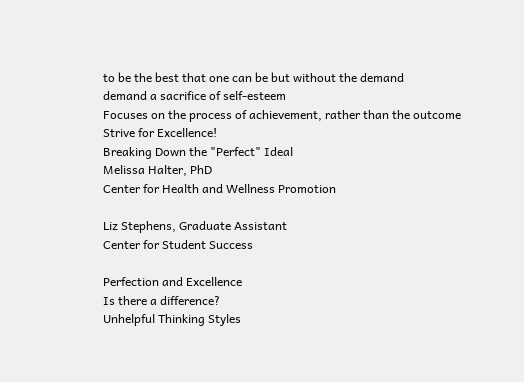to be the best that one can be but without the demand
demand a sacrifice of self-esteem
Focuses on the process of achievement, rather than the outcome
Strive for Excellence!
Breaking Down the "Perfect" Ideal
Melissa Halter, PhD
Center for Health and Wellness Promotion

Liz Stephens, Graduate Assistant
Center for Student Success

Perfection and Excellence
Is there a difference?
Unhelpful Thinking Styles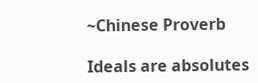~Chinese Proverb

Ideals are absolutes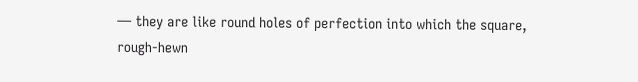— they are like round holes of perfection into which the square, rough-hewn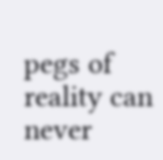pegs of reality can never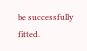be successfully fitted.